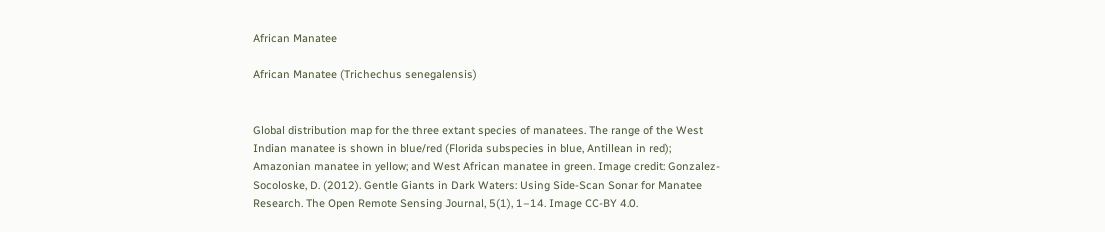African Manatee

African Manatee (Trichechus senegalensis)


Global distribution map for the three extant species of manatees. The range of the West Indian manatee is shown in blue/red (Florida subspecies in blue, Antillean in red); Amazonian manatee in yellow; and West African manatee in green. Image credit: Gonzalez-Socoloske, D. (2012). Gentle Giants in Dark Waters: Using Side-Scan Sonar for Manatee Research. The Open Remote Sensing Journal, 5(1), 1–14. Image CC-BY 4.0.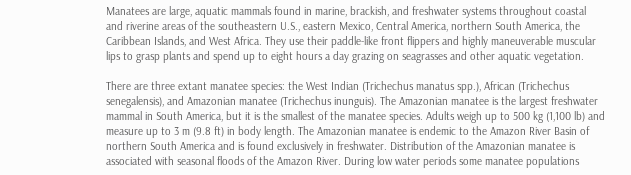Manatees are large, aquatic mammals found in marine, brackish, and freshwater systems throughout coastal and riverine areas of the southeastern U.S., eastern Mexico, Central America, northern South America, the Caribbean Islands, and West Africa. They use their paddle-like front flippers and highly maneuverable muscular lips to grasp plants and spend up to eight hours a day grazing on seagrasses and other aquatic vegetation.

There are three extant manatee species: the West Indian (Trichechus manatus spp.), African (Trichechus senegalensis), and Amazonian manatee (Trichechus inunguis). The Amazonian manatee is the largest freshwater mammal in South America, but it is the smallest of the manatee species. Adults weigh up to 500 kg (1,100 lb) and measure up to 3 m (9.8 ft) in body length. The Amazonian manatee is endemic to the Amazon River Basin of northern South America and is found exclusively in freshwater. Distribution of the Amazonian manatee is associated with seasonal floods of the Amazon River. During low water periods some manatee populations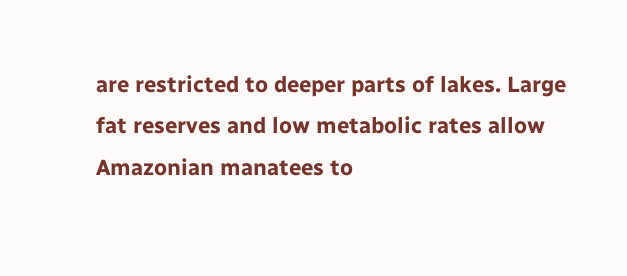are restricted to deeper parts of lakes. Large fat reserves and low metabolic rates allow Amazonian manatees to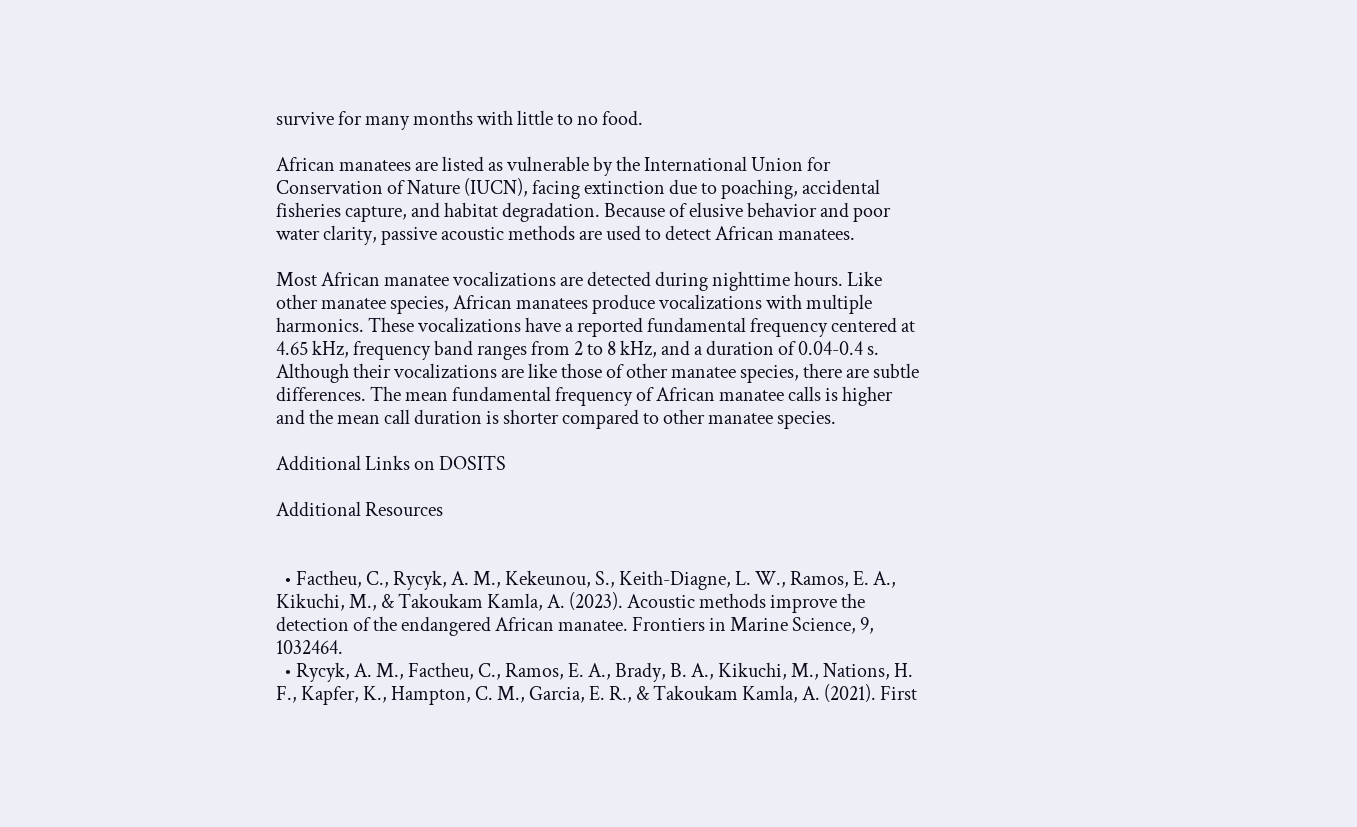survive for many months with little to no food.

African manatees are listed as vulnerable by the International Union for Conservation of Nature (IUCN), facing extinction due to poaching, accidental fisheries capture, and habitat degradation. Because of elusive behavior and poor water clarity, passive acoustic methods are used to detect African manatees.

Most African manatee vocalizations are detected during nighttime hours. Like other manatee species, African manatees produce vocalizations with multiple harmonics. These vocalizations have a reported fundamental frequency centered at 4.65 kHz, frequency band ranges from 2 to 8 kHz, and a duration of 0.04-0.4 s. Although their vocalizations are like those of other manatee species, there are subtle differences. The mean fundamental frequency of African manatee calls is higher and the mean call duration is shorter compared to other manatee species.

Additional Links on DOSITS

Additional Resources


  • Factheu, C., Rycyk, A. M., Kekeunou, S., Keith-Diagne, L. W., Ramos, E. A., Kikuchi, M., & Takoukam Kamla, A. (2023). Acoustic methods improve the detection of the endangered African manatee. Frontiers in Marine Science, 9, 1032464.
  • Rycyk, A. M., Factheu, C., Ramos, E. A., Brady, B. A., Kikuchi, M., Nations, H. F., Kapfer, K., Hampton, C. M., Garcia, E. R., & Takoukam Kamla, A. (2021). First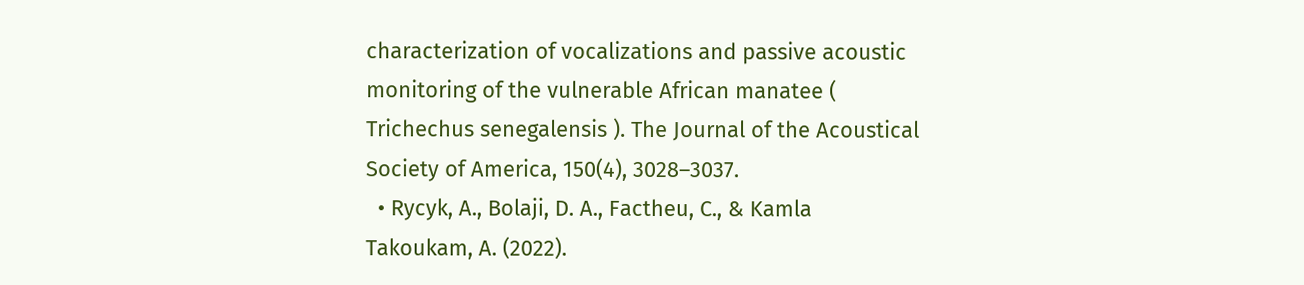characterization of vocalizations and passive acoustic monitoring of the vulnerable African manatee ( Trichechus senegalensis ). The Journal of the Acoustical Society of America, 150(4), 3028–3037.
  • Rycyk, A., Bolaji, D. A., Factheu, C., & Kamla Takoukam, A. (2022).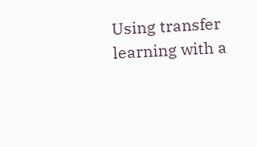Using transfer learning with a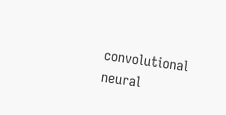convolutional neural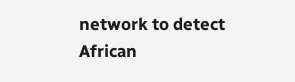network to detect African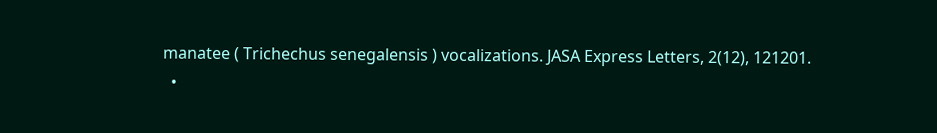manatee ( Trichechus senegalensis ) vocalizations. JASA Express Letters, 2(12), 121201.
  •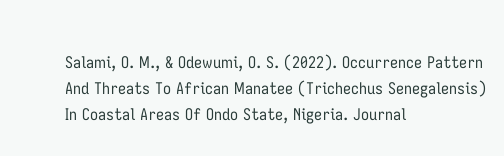Salami, O. M., & Odewumi, O. S. (2022). Occurrence Pattern And Threats To African Manatee (Trichechus Senegalensis) In Coastal Areas Of Ondo State, Nigeria. Journal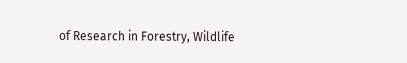of Research in Forestry, Wildlife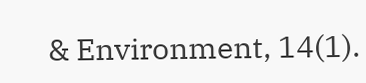& Environment, 14(1).